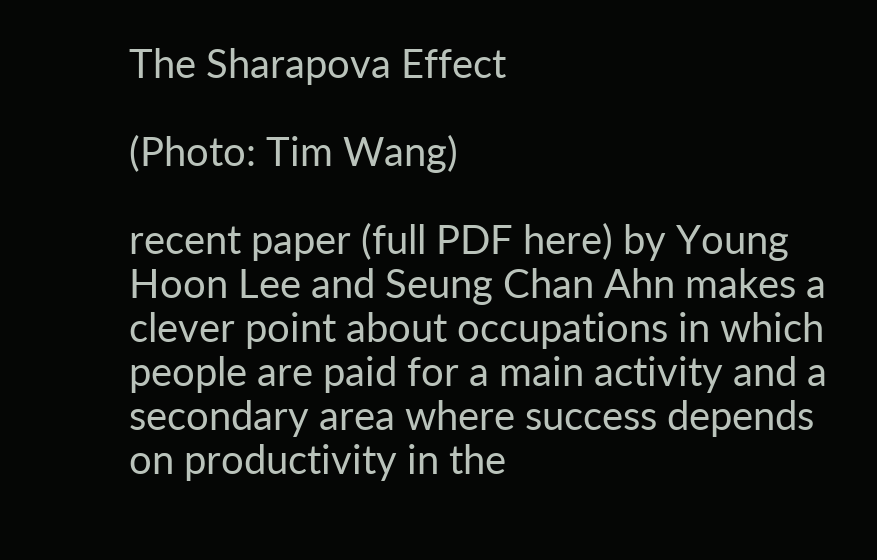The Sharapova Effect

(Photo: Tim Wang)

recent paper (full PDF here) by Young Hoon Lee and Seung Chan Ahn makes a clever point about occupations in which people are paid for a main activity and a secondary area where success depends on productivity in the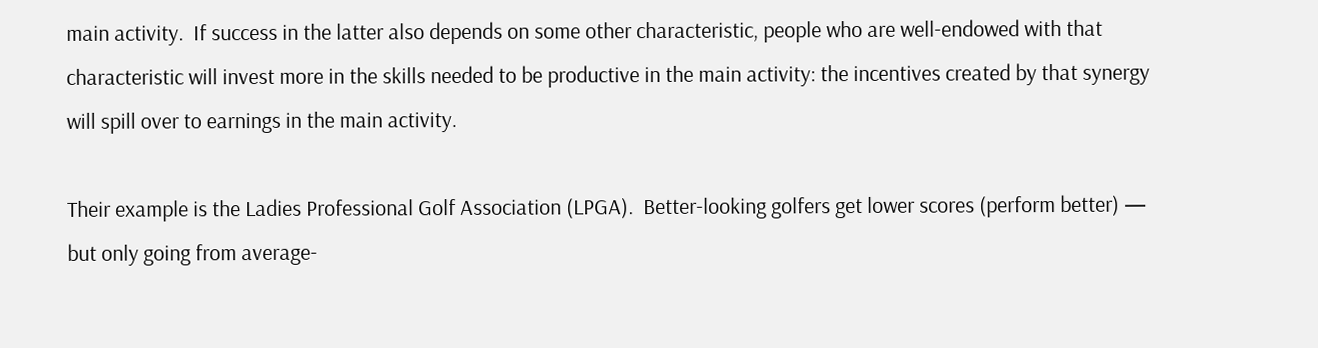main activity.  If success in the latter also depends on some other characteristic, people who are well-endowed with that characteristic will invest more in the skills needed to be productive in the main activity: the incentives created by that synergy will spill over to earnings in the main activity.

Their example is the Ladies Professional Golf Association (LPGA).  Better-looking golfers get lower scores (perform better) — but only going from average-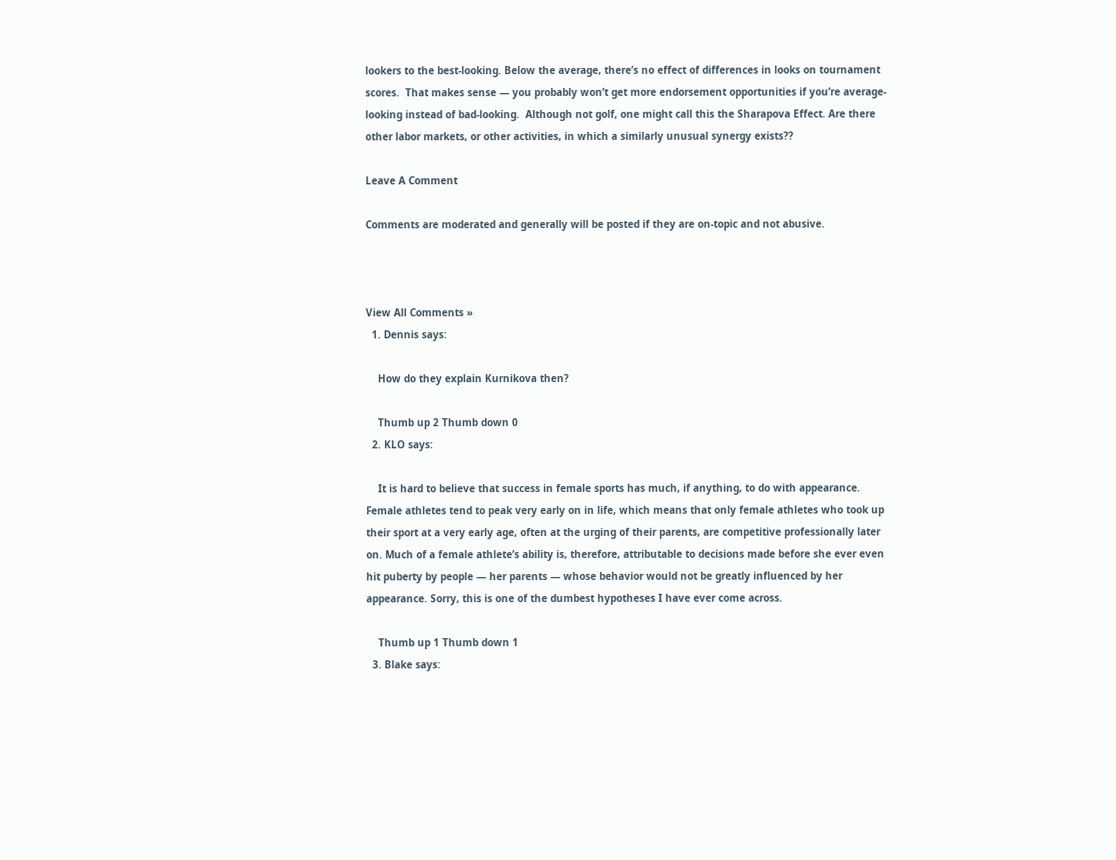lookers to the best-looking. Below the average, there’s no effect of differences in looks on tournament scores.  That makes sense — you probably won’t get more endorsement opportunities if you’re average-looking instead of bad-looking.  Although not golf, one might call this the Sharapova Effect. Are there other labor markets, or other activities, in which a similarly unusual synergy exists??

Leave A Comment

Comments are moderated and generally will be posted if they are on-topic and not abusive.



View All Comments »
  1. Dennis says:

    How do they explain Kurnikova then?

    Thumb up 2 Thumb down 0
  2. KLO says:

    It is hard to believe that success in female sports has much, if anything, to do with appearance. Female athletes tend to peak very early on in life, which means that only female athletes who took up their sport at a very early age, often at the urging of their parents, are competitive professionally later on. Much of a female athlete’s ability is, therefore, attributable to decisions made before she ever even hit puberty by people — her parents — whose behavior would not be greatly influenced by her appearance. Sorry, this is one of the dumbest hypotheses I have ever come across.

    Thumb up 1 Thumb down 1
  3. Blake says: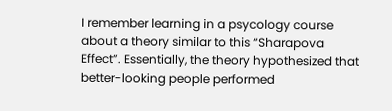I remember learning in a psycology course about a theory similar to this “Sharapova Effect”. Essentially, the theory hypothesized that better-looking people performed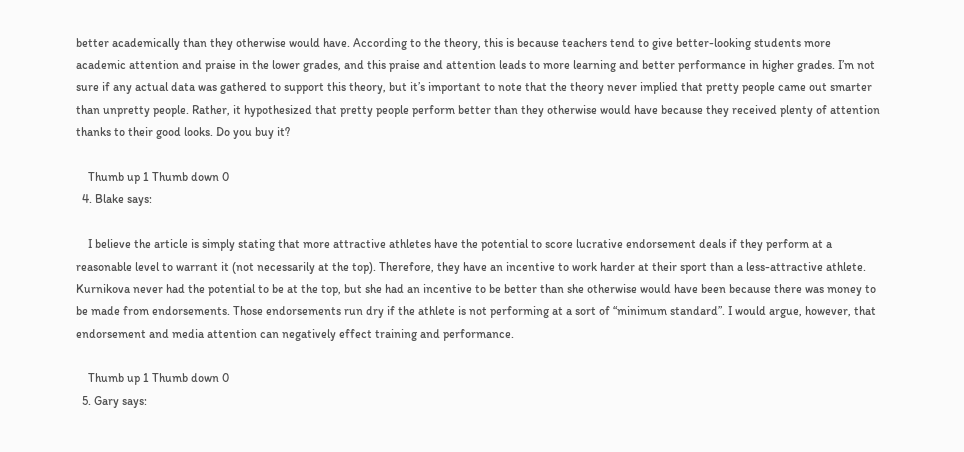better academically than they otherwise would have. According to the theory, this is because teachers tend to give better-looking students more academic attention and praise in the lower grades, and this praise and attention leads to more learning and better performance in higher grades. I’m not sure if any actual data was gathered to support this theory, but it’s important to note that the theory never implied that pretty people came out smarter than unpretty people. Rather, it hypothesized that pretty people perform better than they otherwise would have because they received plenty of attention thanks to their good looks. Do you buy it?

    Thumb up 1 Thumb down 0
  4. Blake says:

    I believe the article is simply stating that more attractive athletes have the potential to score lucrative endorsement deals if they perform at a reasonable level to warrant it (not necessarily at the top). Therefore, they have an incentive to work harder at their sport than a less-attractive athlete. Kurnikova never had the potential to be at the top, but she had an incentive to be better than she otherwise would have been because there was money to be made from endorsements. Those endorsements run dry if the athlete is not performing at a sort of “minimum standard”. I would argue, however, that endorsement and media attention can negatively effect training and performance.

    Thumb up 1 Thumb down 0
  5. Gary says: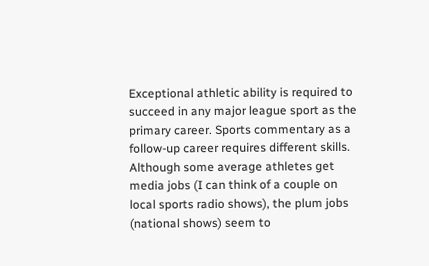Exceptional athletic ability is required to succeed in any major league sport as the primary career. Sports commentary as a follow-up career requires different skills. Although some average athletes get media jobs (I can think of a couple on local sports radio shows), the plum jobs (national shows) seem to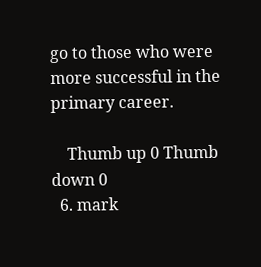go to those who were more successful in the primary career.

    Thumb up 0 Thumb down 0
  6. mark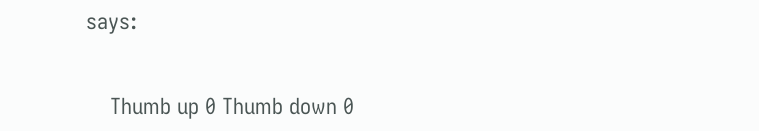says:


    Thumb up 0 Thumb down 0